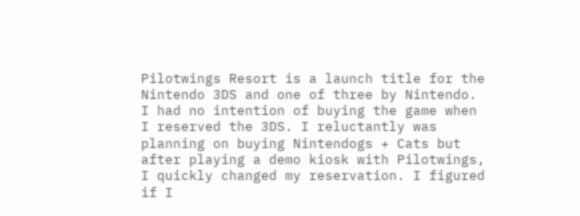Pilotwings Resort is a launch title for the Nintendo 3DS and one of three by Nintendo. I had no intention of buying the game when I reserved the 3DS. I reluctantly was planning on buying Nintendogs + Cats but after playing a demo kiosk with Pilotwings, I quickly changed my reservation. I figured if I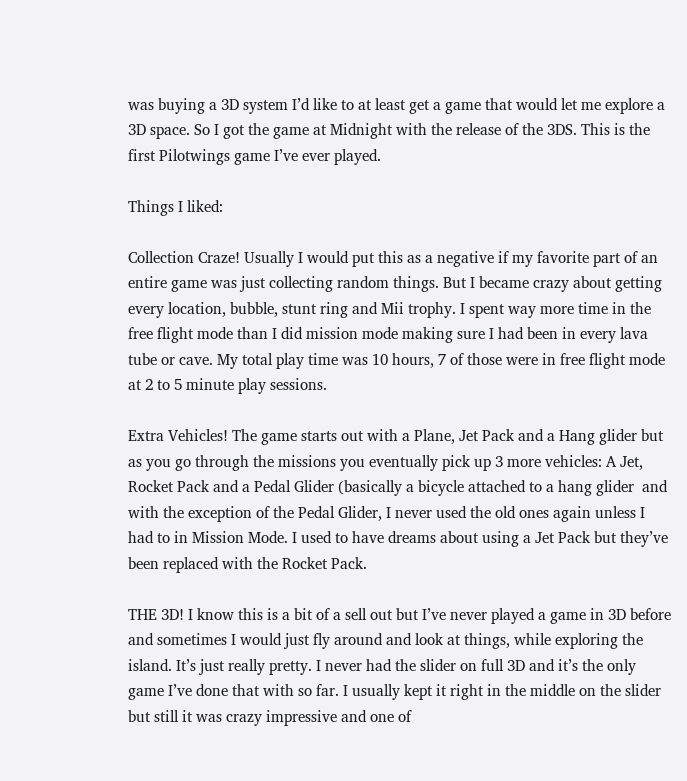was buying a 3D system I’d like to at least get a game that would let me explore a 3D space. So I got the game at Midnight with the release of the 3DS. This is the first Pilotwings game I’ve ever played.

Things I liked:

Collection Craze! Usually I would put this as a negative if my favorite part of an entire game was just collecting random things. But I became crazy about getting every location, bubble, stunt ring and Mii trophy. I spent way more time in the free flight mode than I did mission mode making sure I had been in every lava tube or cave. My total play time was 10 hours, 7 of those were in free flight mode at 2 to 5 minute play sessions.

Extra Vehicles! The game starts out with a Plane, Jet Pack and a Hang glider but as you go through the missions you eventually pick up 3 more vehicles: A Jet, Rocket Pack and a Pedal Glider (basically a bicycle attached to a hang glider  and with the exception of the Pedal Glider, I never used the old ones again unless I had to in Mission Mode. I used to have dreams about using a Jet Pack but they’ve been replaced with the Rocket Pack.

THE 3D! I know this is a bit of a sell out but I’ve never played a game in 3D before and sometimes I would just fly around and look at things, while exploring the island. It’s just really pretty. I never had the slider on full 3D and it’s the only game I’ve done that with so far. I usually kept it right in the middle on the slider but still it was crazy impressive and one of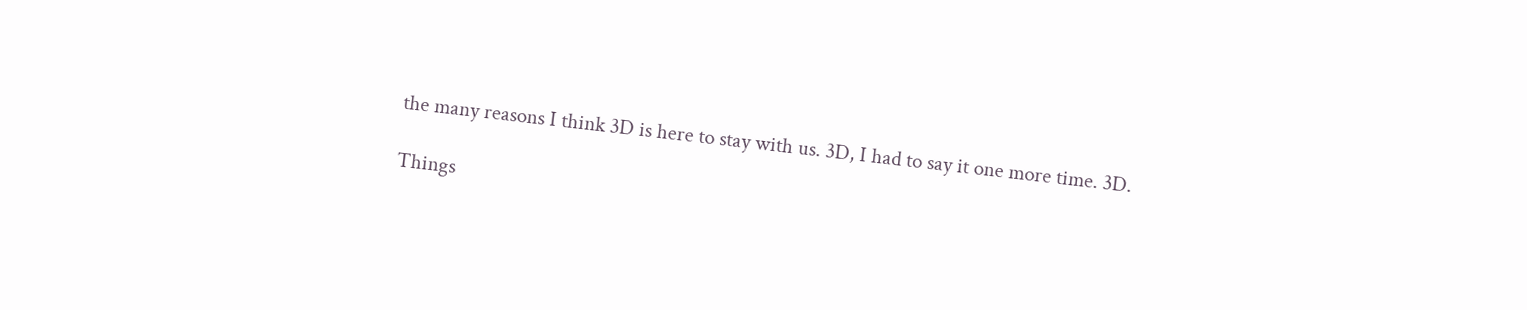the many reasons I think 3D is here to stay with us. 3D, I had to say it one more time. 3D.

Things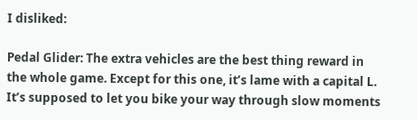I disliked:

Pedal Glider: The extra vehicles are the best thing reward in the whole game. Except for this one, it’s lame with a capital L. It’s supposed to let you bike your way through slow moments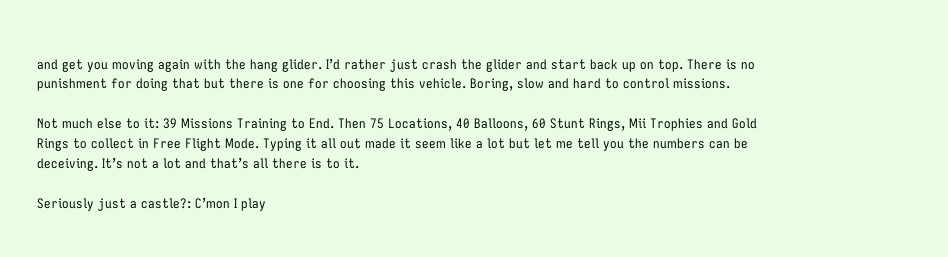and get you moving again with the hang glider. I’d rather just crash the glider and start back up on top. There is no punishment for doing that but there is one for choosing this vehicle. Boring, slow and hard to control missions.

Not much else to it: 39 Missions Training to End. Then 75 Locations, 40 Balloons, 60 Stunt Rings, Mii Trophies and Gold Rings to collect in Free Flight Mode. Typing it all out made it seem like a lot but let me tell you the numbers can be deceiving. It’s not a lot and that’s all there is to it.

Seriously just a castle?: C’mon I play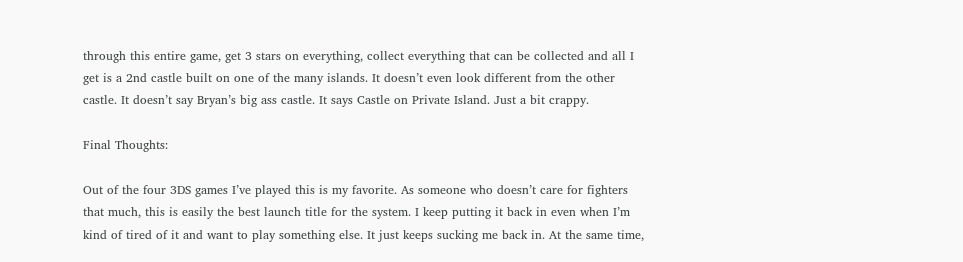through this entire game, get 3 stars on everything, collect everything that can be collected and all I get is a 2nd castle built on one of the many islands. It doesn’t even look different from the other castle. It doesn’t say Bryan’s big ass castle. It says Castle on Private Island. Just a bit crappy.

Final Thoughts:

Out of the four 3DS games I’ve played this is my favorite. As someone who doesn’t care for fighters that much, this is easily the best launch title for the system. I keep putting it back in even when I’m kind of tired of it and want to play something else. It just keeps sucking me back in. At the same time,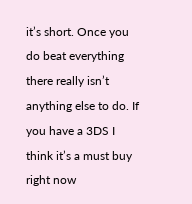it’s short. Once you do beat everything there really isn’t anything else to do. If you have a 3DS I think it’s a must buy right now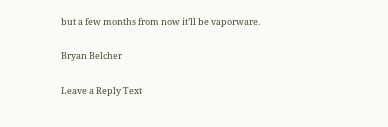but a few months from now it’ll be vaporware.

Bryan Belcher

Leave a Reply Text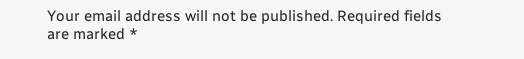Your email address will not be published. Required fields are marked *